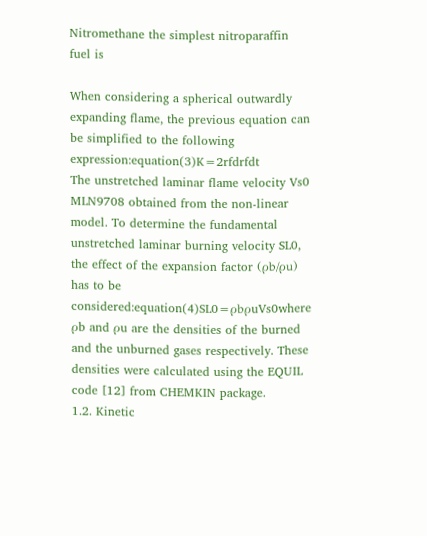Nitromethane the simplest nitroparaffin fuel is

When considering a spherical outwardly expanding flame, the previous equation can be simplified to the following expression:equation(3)K=2rfdrfdt
The unstretched laminar flame velocity Vs0 MLN9708 obtained from the non-linear model. To determine the fundamental unstretched laminar burning velocity SL0, the effect of the expansion factor (ρb/ρu) has to be considered:equation(4)SL0=ρbρuVs0where ρb and ρu are the densities of the burned and the unburned gases respectively. These densities were calculated using the EQUIL code [12] from CHEMKIN package.
1.2. Kinetic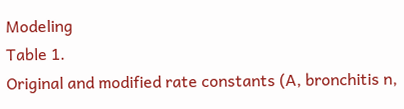Modeling
Table 1.
Original and modified rate constants (A, bronchitis n,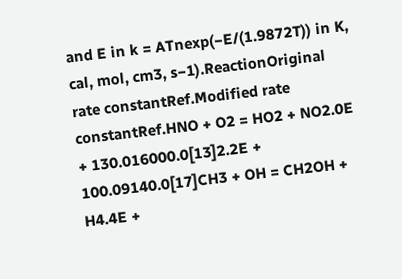and E in k = ATnexp(−E/(1.9872T)) in K, cal, mol, cm3, s−1).ReactionOriginal rate constantRef.Modified rate constantRef.HNO + O2 = HO2 + NO2.0E + 130.016000.0[13]2.2E + 100.09140.0[17]CH3 + OH = CH2OH + H4.4E +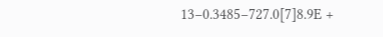13−0.3485−727.0[7]8.9E +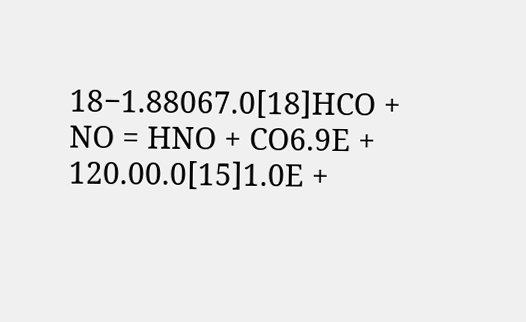18−1.88067.0[18]HCO + NO = HNO + CO6.9E + 120.00.0[15]1.0E +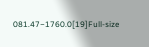081.47−1760.0[19]Full-size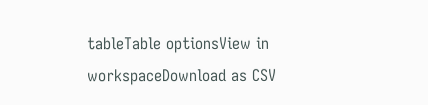tableTable optionsView in workspaceDownload as CSV